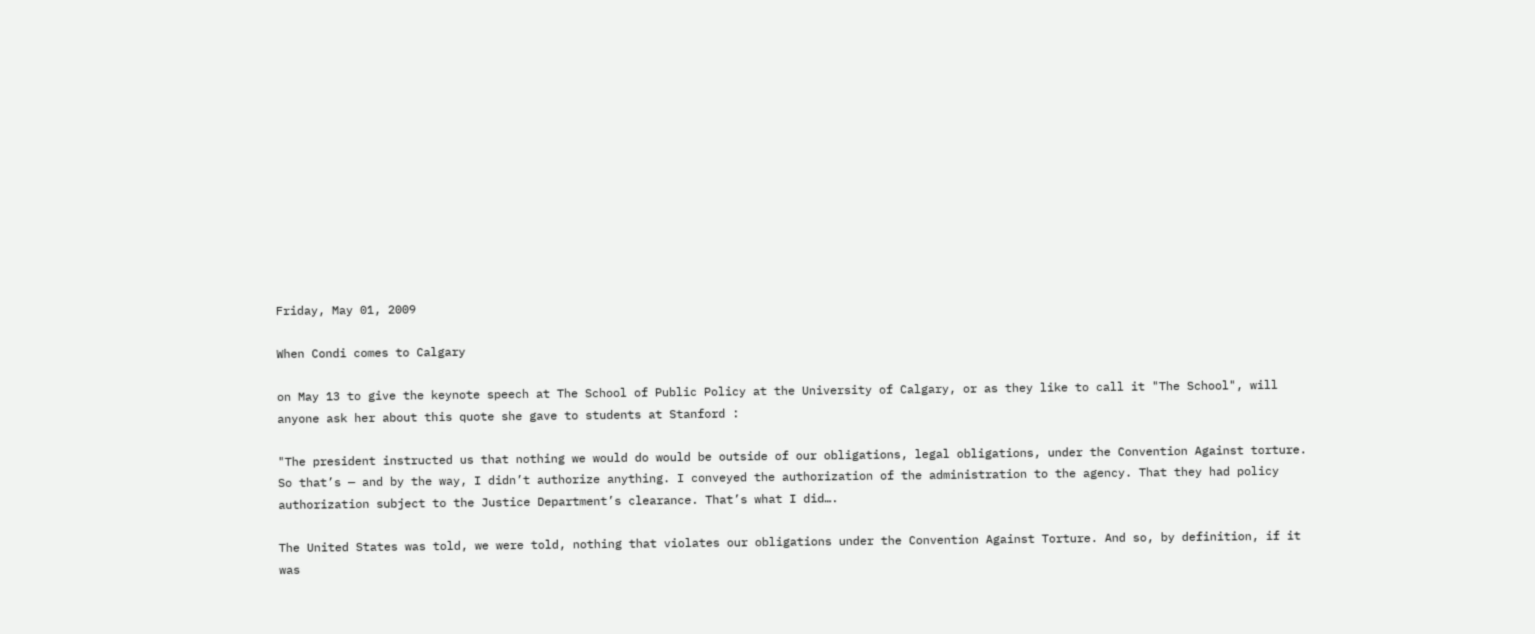Friday, May 01, 2009

When Condi comes to Calgary

on May 13 to give the keynote speech at The School of Public Policy at the University of Calgary, or as they like to call it "The School", will anyone ask her about this quote she gave to students at Stanford :

"The president instructed us that nothing we would do would be outside of our obligations, legal obligations, under the Convention Against torture. So that’s — and by the way, I didn’t authorize anything. I conveyed the authorization of the administration to the agency. That they had policy authorization subject to the Justice Department’s clearance. That’s what I did….

The United States was told, we were told, nothing that violates our obligations under the Convention Against Torture. And so, by definition, if it was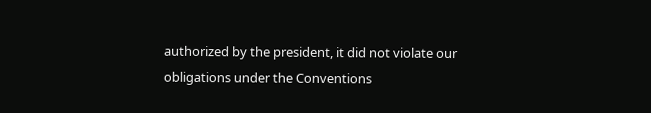authorized by the president, it did not violate our obligations under the Conventions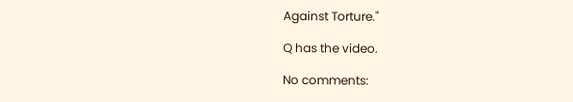Against Torture."

Q has the video.

No comments: